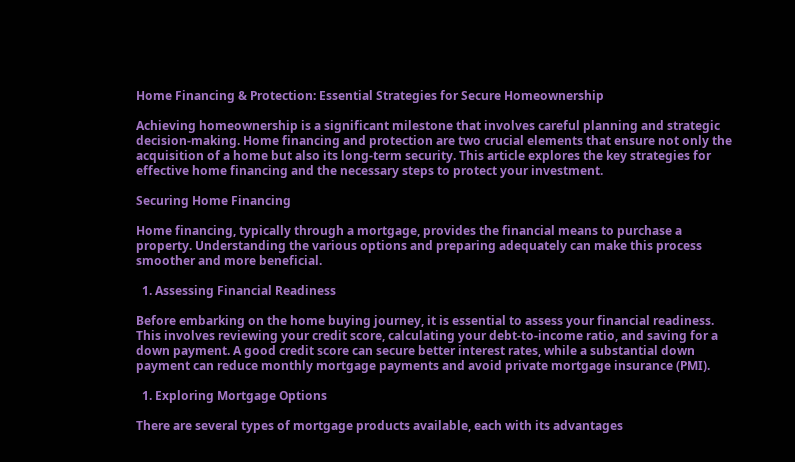Home Financing & Protection: Essential Strategies for Secure Homeownership

Achieving homeownership is a significant milestone that involves careful planning and strategic decision-making. Home financing and protection are two crucial elements that ensure not only the acquisition of a home but also its long-term security. This article explores the key strategies for effective home financing and the necessary steps to protect your investment.

Securing Home Financing

Home financing, typically through a mortgage, provides the financial means to purchase a property. Understanding the various options and preparing adequately can make this process smoother and more beneficial.

  1. Assessing Financial Readiness

Before embarking on the home buying journey, it is essential to assess your financial readiness. This involves reviewing your credit score, calculating your debt-to-income ratio, and saving for a down payment. A good credit score can secure better interest rates, while a substantial down payment can reduce monthly mortgage payments and avoid private mortgage insurance (PMI).

  1. Exploring Mortgage Options

There are several types of mortgage products available, each with its advantages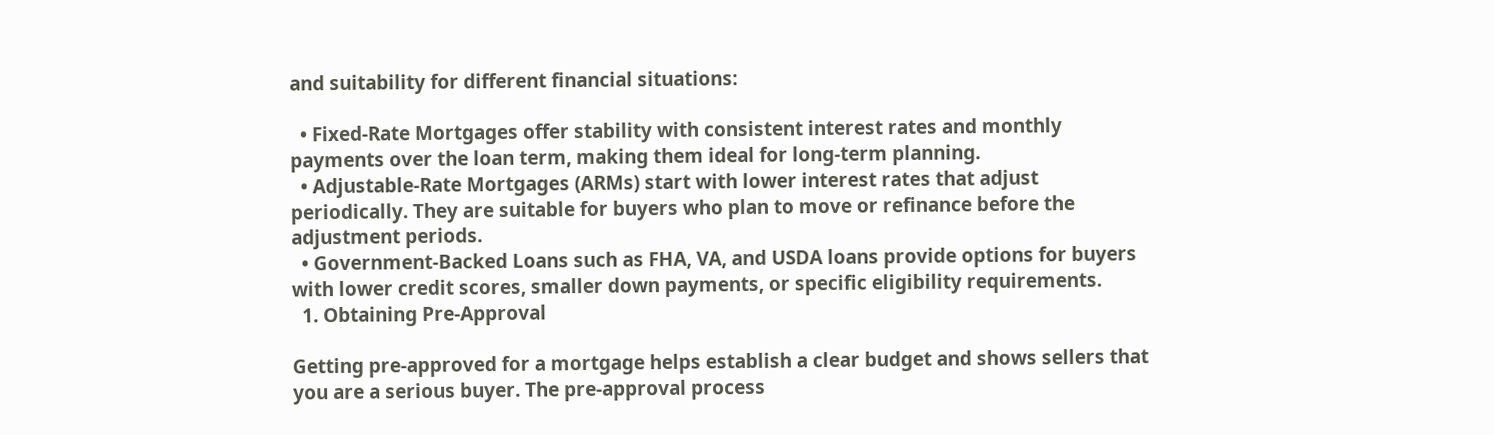and suitability for different financial situations:

  • Fixed-Rate Mortgages offer stability with consistent interest rates and monthly payments over the loan term, making them ideal for long-term planning.
  • Adjustable-Rate Mortgages (ARMs) start with lower interest rates that adjust periodically. They are suitable for buyers who plan to move or refinance before the adjustment periods.
  • Government-Backed Loans such as FHA, VA, and USDA loans provide options for buyers with lower credit scores, smaller down payments, or specific eligibility requirements.
  1. Obtaining Pre-Approval

Getting pre-approved for a mortgage helps establish a clear budget and shows sellers that you are a serious buyer. The pre-approval process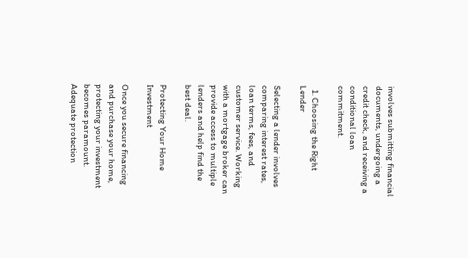involves submitting financial documents, undergoing a credit check, and receiving a conditional loan commitment.

  1. Choosing the Right Lender

Selecting a lender involves comparing interest rates, loan terms, fees, and customer service. Working with a mortgage broker can provide access to multiple lenders and help find the best deal.

Protecting Your Home Investment

Once you secure financing and purchase your home, protecting your investment becomes paramount. Adequate protection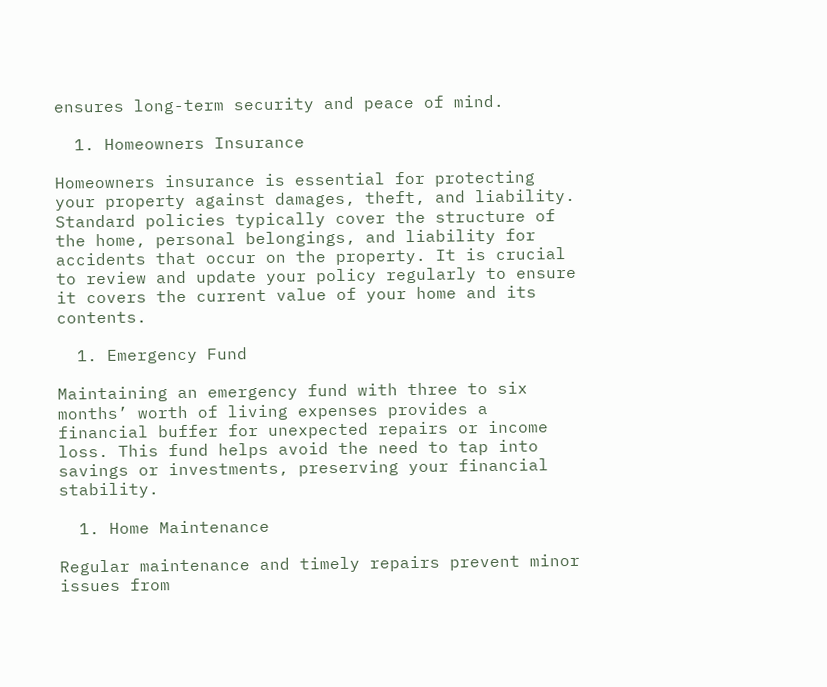ensures long-term security and peace of mind.

  1. Homeowners Insurance

Homeowners insurance is essential for protecting your property against damages, theft, and liability. Standard policies typically cover the structure of the home, personal belongings, and liability for accidents that occur on the property. It is crucial to review and update your policy regularly to ensure it covers the current value of your home and its contents.

  1. Emergency Fund

Maintaining an emergency fund with three to six months’ worth of living expenses provides a financial buffer for unexpected repairs or income loss. This fund helps avoid the need to tap into savings or investments, preserving your financial stability.

  1. Home Maintenance

Regular maintenance and timely repairs prevent minor issues from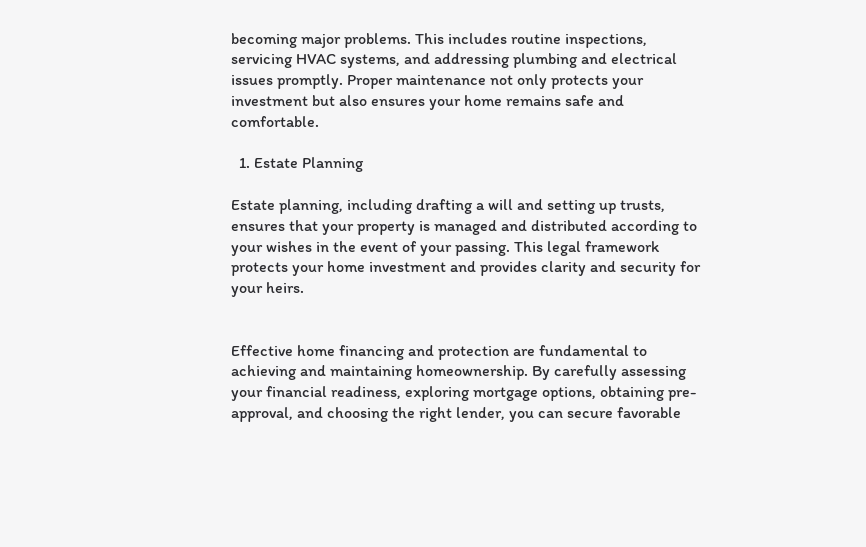becoming major problems. This includes routine inspections, servicing HVAC systems, and addressing plumbing and electrical issues promptly. Proper maintenance not only protects your investment but also ensures your home remains safe and comfortable.

  1. Estate Planning

Estate planning, including drafting a will and setting up trusts, ensures that your property is managed and distributed according to your wishes in the event of your passing. This legal framework protects your home investment and provides clarity and security for your heirs.


Effective home financing and protection are fundamental to achieving and maintaining homeownership. By carefully assessing your financial readiness, exploring mortgage options, obtaining pre-approval, and choosing the right lender, you can secure favorable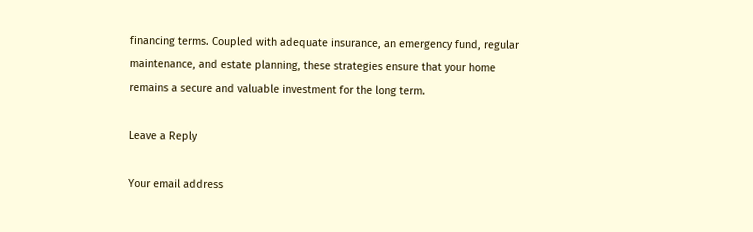financing terms. Coupled with adequate insurance, an emergency fund, regular maintenance, and estate planning, these strategies ensure that your home remains a secure and valuable investment for the long term.

Leave a Reply

Your email address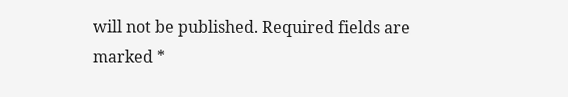will not be published. Required fields are marked *